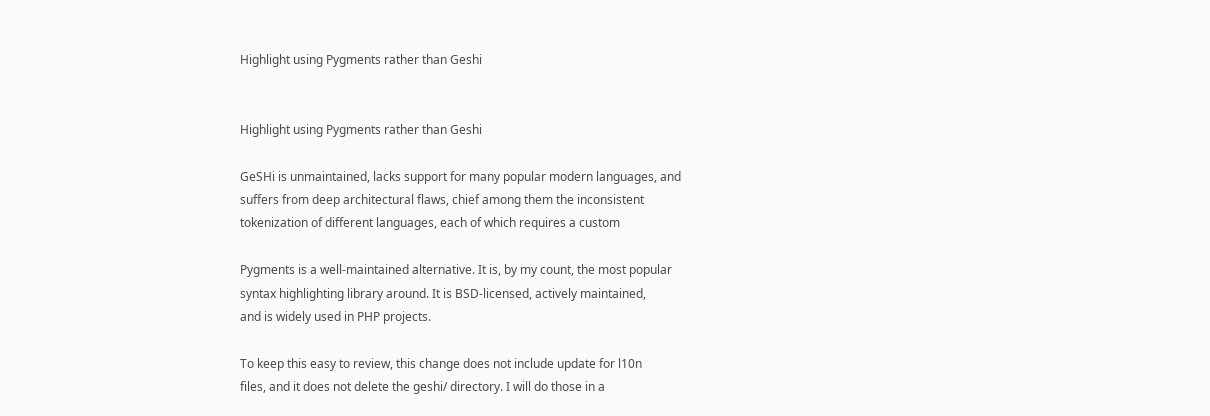Highlight using Pygments rather than Geshi


Highlight using Pygments rather than Geshi

GeSHi is unmaintained, lacks support for many popular modern languages, and
suffers from deep architectural flaws, chief among them the inconsistent
tokenization of different languages, each of which requires a custom

Pygments is a well-maintained alternative. It is, by my count, the most popular
syntax highlighting library around. It is BSD-licensed, actively maintained,
and is widely used in PHP projects.

To keep this easy to review, this change does not include update for l10n
files, and it does not delete the geshi/ directory. I will do those in a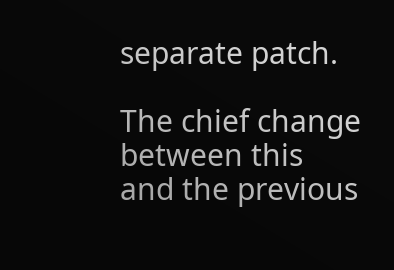separate patch.

The chief change between this and the previous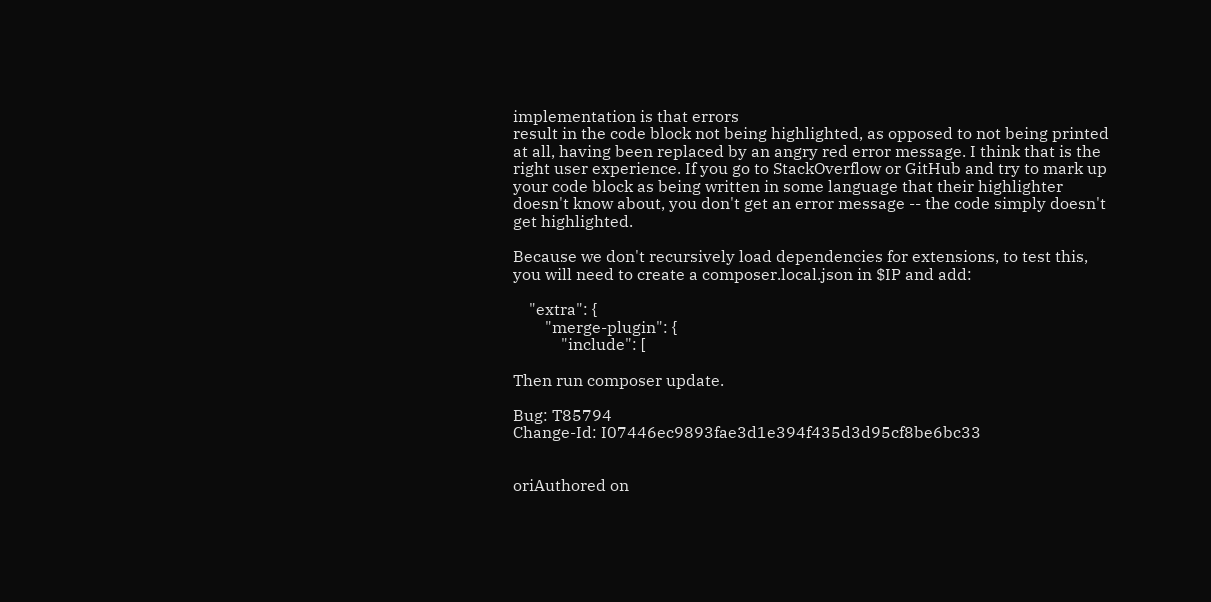implementation is that errors
result in the code block not being highlighted, as opposed to not being printed
at all, having been replaced by an angry red error message. I think that is the
right user experience. If you go to StackOverflow or GitHub and try to mark up
your code block as being written in some language that their highlighter
doesn't know about, you don't get an error message -- the code simply doesn't
get highlighted.

Because we don't recursively load dependencies for extensions, to test this,
you will need to create a composer.local.json in $IP and add:

    "extra": {
        "merge-plugin": {
            "include": [

Then run composer update.

Bug: T85794
Change-Id: I07446ec9893fae3d1e394f435d3d95cf8be6bc33


oriAuthored on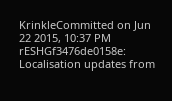KrinkleCommitted on Jun 22 2015, 10:37 PM
rESHGf3476de0158e: Localisation updates from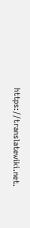https://translatewiki.net.